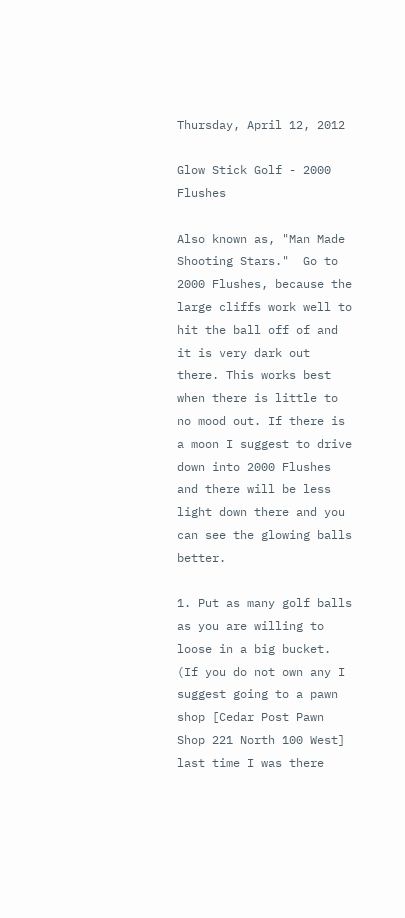Thursday, April 12, 2012

Glow Stick Golf - 2000 Flushes

Also known as, "Man Made Shooting Stars."  Go to 2000 Flushes, because the large cliffs work well to hit the ball off of and it is very dark out there. This works best when there is little to no mood out. If there is a moon I suggest to drive down into 2000 Flushes and there will be less light down there and you can see the glowing balls better.

1. Put as many golf balls as you are willing to loose in a big bucket. (If you do not own any I suggest going to a pawn shop [Cedar Post Pawn Shop 221 North 100 West] last time I was there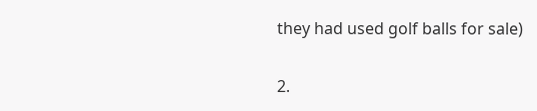they had used golf balls for sale)

2.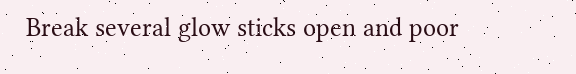Break several glow sticks open and poor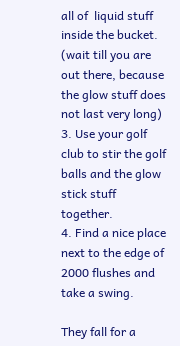all of  liquid stuff inside the bucket. (wait till you are out there, because the glow stuff does not last very long)
3. Use your golf club to stir the golf balls and the glow stick stuff together.
4. Find a nice place next to the edge of 2000 flushes and take a swing.

They fall for a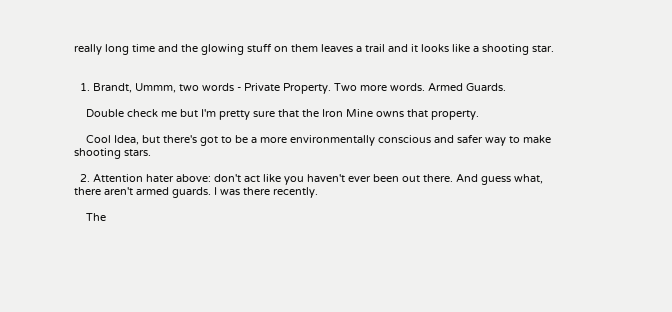really long time and the glowing stuff on them leaves a trail and it looks like a shooting star.


  1. Brandt, Ummm, two words - Private Property. Two more words. Armed Guards.

    Double check me but I'm pretty sure that the Iron Mine owns that property.

    Cool Idea, but there's got to be a more environmentally conscious and safer way to make shooting stars.

  2. Attention hater above: don't act like you haven't ever been out there. And guess what, there aren't armed guards. I was there recently.

    The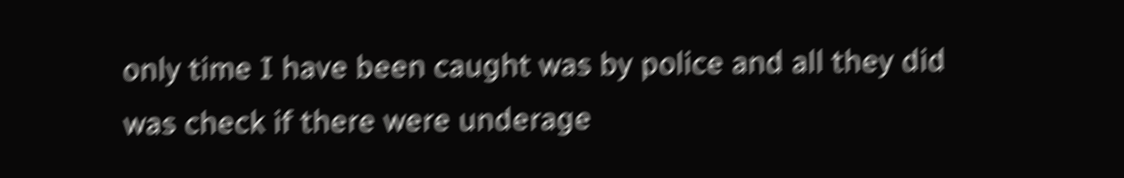only time I have been caught was by police and all they did was check if there were underage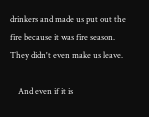drinkers and made us put out the fire because it was fire season. They didn't even make us leave.

    And even if it is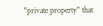"private property" that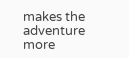makes the adventure more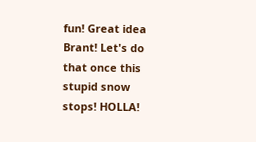fun! Great idea Brant! Let's do that once this stupid snow stops! HOLLA!